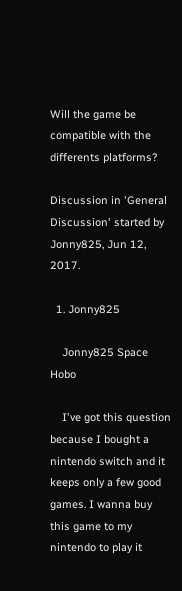Will the game be compatible with the differents platforms?

Discussion in 'General Discussion' started by Jonny825, Jun 12, 2017.

  1. Jonny825

    Jonny825 Space Hobo

    I've got this question because I bought a nintendo switch and it keeps only a few good games. I wanna buy this game to my nintendo to play it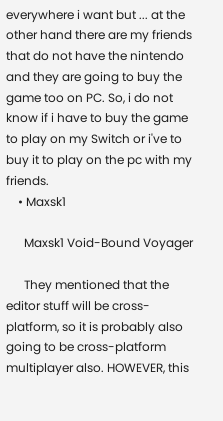everywhere i want but ... at the other hand there are my friends that do not have the nintendo and they are going to buy the game too on PC. So, i do not know if i have to buy the game to play on my Switch or i've to buy it to play on the pc with my friends.
    • Maxsk1

      Maxsk1 Void-Bound Voyager

      They mentioned that the editor stuff will be cross-platform, so it is probably also going to be cross-platform multiplayer also. HOWEVER, this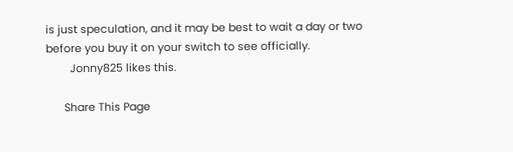is just speculation, and it may be best to wait a day or two before you buy it on your switch to see officially.
        Jonny825 likes this.

      Share This Page